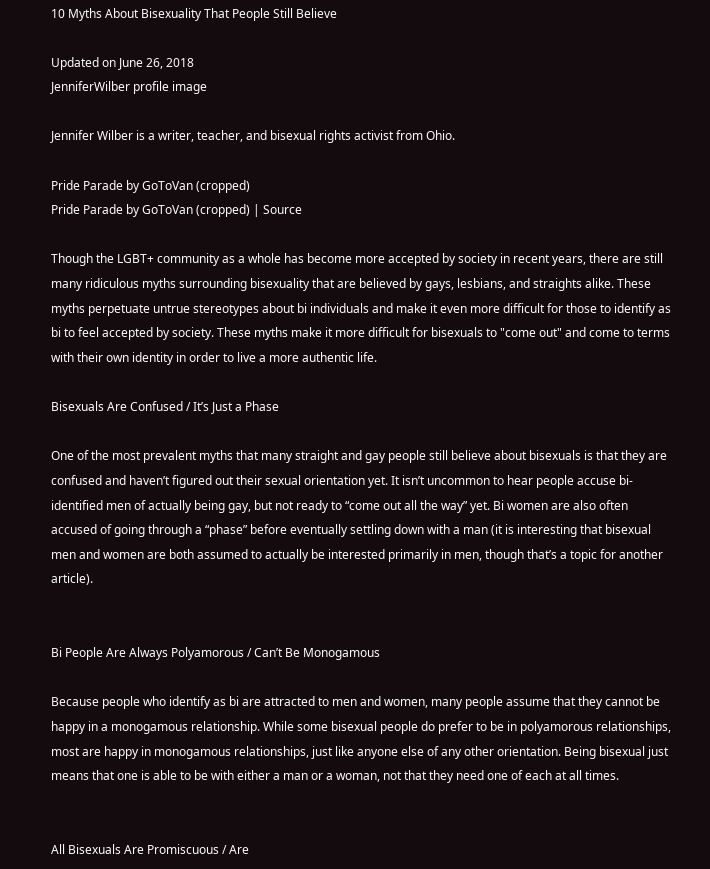10 Myths About Bisexuality That People Still Believe

Updated on June 26, 2018
JenniferWilber profile image

Jennifer Wilber is a writer, teacher, and bisexual rights activist from Ohio.

Pride Parade by GoToVan (cropped)
Pride Parade by GoToVan (cropped) | Source

Though the LGBT+ community as a whole has become more accepted by society in recent years, there are still many ridiculous myths surrounding bisexuality that are believed by gays, lesbians, and straights alike. These myths perpetuate untrue stereotypes about bi individuals and make it even more difficult for those to identify as bi to feel accepted by society. These myths make it more difficult for bisexuals to "come out" and come to terms with their own identity in order to live a more authentic life.

Bisexuals Are Confused / It’s Just a Phase

One of the most prevalent myths that many straight and gay people still believe about bisexuals is that they are confused and haven’t figured out their sexual orientation yet. It isn’t uncommon to hear people accuse bi-identified men of actually being gay, but not ready to “come out all the way” yet. Bi women are also often accused of going through a “phase” before eventually settling down with a man (it is interesting that bisexual men and women are both assumed to actually be interested primarily in men, though that’s a topic for another article).


Bi People Are Always Polyamorous / Can’t Be Monogamous

Because people who identify as bi are attracted to men and women, many people assume that they cannot be happy in a monogamous relationship. While some bisexual people do prefer to be in polyamorous relationships, most are happy in monogamous relationships, just like anyone else of any other orientation. Being bisexual just means that one is able to be with either a man or a woman, not that they need one of each at all times.


All Bisexuals Are Promiscuous / Are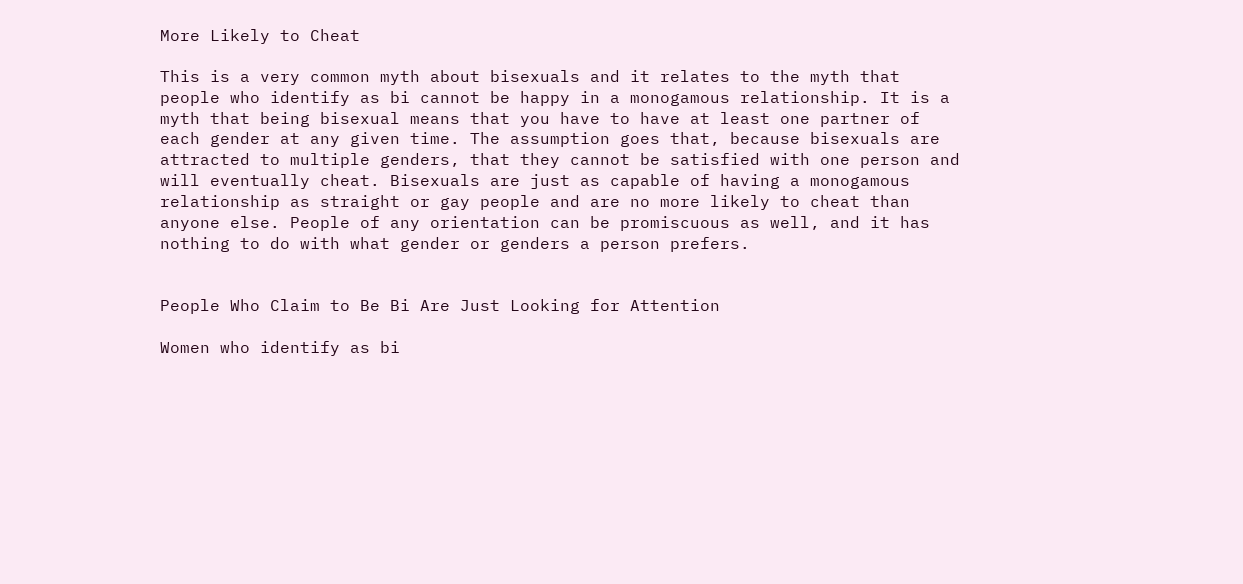More Likely to Cheat

This is a very common myth about bisexuals and it relates to the myth that people who identify as bi cannot be happy in a monogamous relationship. It is a myth that being bisexual means that you have to have at least one partner of each gender at any given time. The assumption goes that, because bisexuals are attracted to multiple genders, that they cannot be satisfied with one person and will eventually cheat. Bisexuals are just as capable of having a monogamous relationship as straight or gay people and are no more likely to cheat than anyone else. People of any orientation can be promiscuous as well, and it has nothing to do with what gender or genders a person prefers.


People Who Claim to Be Bi Are Just Looking for Attention

Women who identify as bi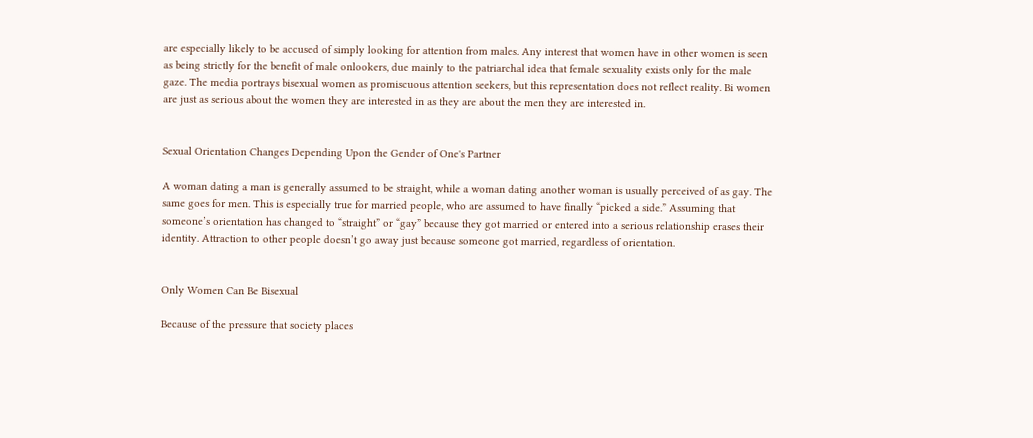are especially likely to be accused of simply looking for attention from males. Any interest that women have in other women is seen as being strictly for the benefit of male onlookers, due mainly to the patriarchal idea that female sexuality exists only for the male gaze. The media portrays bisexual women as promiscuous attention seekers, but this representation does not reflect reality. Bi women are just as serious about the women they are interested in as they are about the men they are interested in.


Sexual Orientation Changes Depending Upon the Gender of One's Partner

A woman dating a man is generally assumed to be straight, while a woman dating another woman is usually perceived of as gay. The same goes for men. This is especially true for married people, who are assumed to have finally “picked a side.” Assuming that someone’s orientation has changed to “straight” or “gay” because they got married or entered into a serious relationship erases their identity. Attraction to other people doesn’t go away just because someone got married, regardless of orientation.


Only Women Can Be Bisexual

Because of the pressure that society places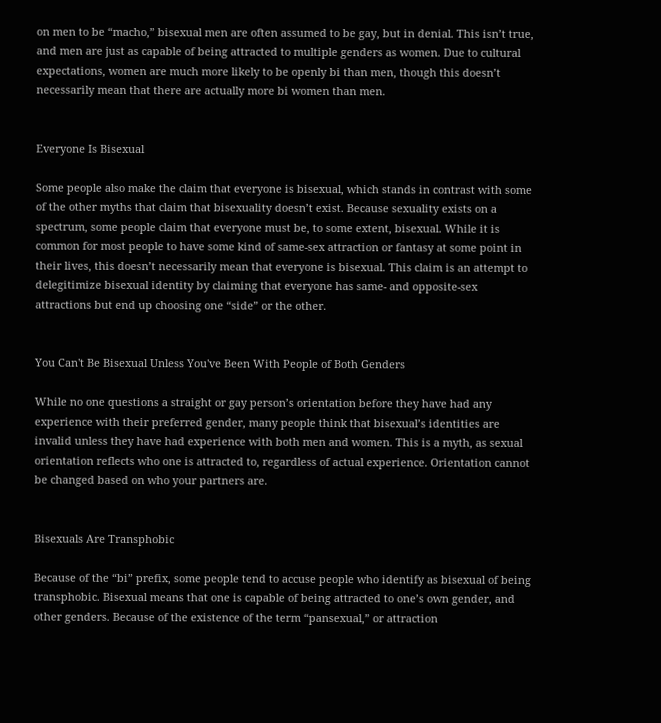on men to be “macho,” bisexual men are often assumed to be gay, but in denial. This isn’t true, and men are just as capable of being attracted to multiple genders as women. Due to cultural expectations, women are much more likely to be openly bi than men, though this doesn’t necessarily mean that there are actually more bi women than men.


Everyone Is Bisexual

Some people also make the claim that everyone is bisexual, which stands in contrast with some of the other myths that claim that bisexuality doesn’t exist. Because sexuality exists on a spectrum, some people claim that everyone must be, to some extent, bisexual. While it is common for most people to have some kind of same-sex attraction or fantasy at some point in their lives, this doesn’t necessarily mean that everyone is bisexual. This claim is an attempt to delegitimize bisexual identity by claiming that everyone has same- and opposite-sex attractions but end up choosing one “side” or the other.


You Can't Be Bisexual Unless You've Been With People of Both Genders

While no one questions a straight or gay person’s orientation before they have had any experience with their preferred gender, many people think that bisexual’s identities are invalid unless they have had experience with both men and women. This is a myth, as sexual orientation reflects who one is attracted to, regardless of actual experience. Orientation cannot be changed based on who your partners are.


Bisexuals Are Transphobic

Because of the “bi” prefix, some people tend to accuse people who identify as bisexual of being transphobic. Bisexual means that one is capable of being attracted to one’s own gender, and other genders. Because of the existence of the term “pansexual,” or attraction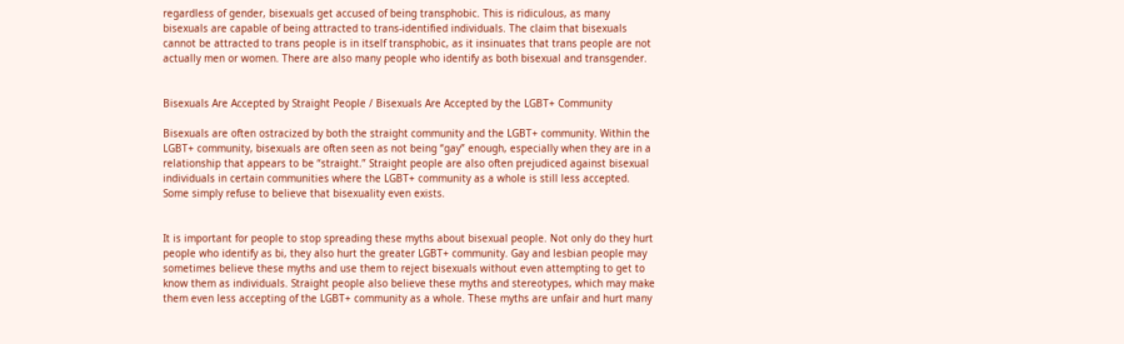regardless of gender, bisexuals get accused of being transphobic. This is ridiculous, as many bisexuals are capable of being attracted to trans-identified individuals. The claim that bisexuals cannot be attracted to trans people is in itself transphobic, as it insinuates that trans people are not actually men or women. There are also many people who identify as both bisexual and transgender.


Bisexuals Are Accepted by Straight People / Bisexuals Are Accepted by the LGBT+ Community

Bisexuals are often ostracized by both the straight community and the LGBT+ community. Within the LGBT+ community, bisexuals are often seen as not being “gay” enough, especially when they are in a relationship that appears to be “straight.” Straight people are also often prejudiced against bisexual individuals in certain communities where the LGBT+ community as a whole is still less accepted. Some simply refuse to believe that bisexuality even exists.


It is important for people to stop spreading these myths about bisexual people. Not only do they hurt people who identify as bi, they also hurt the greater LGBT+ community. Gay and lesbian people may sometimes believe these myths and use them to reject bisexuals without even attempting to get to know them as individuals. Straight people also believe these myths and stereotypes, which may make them even less accepting of the LGBT+ community as a whole. These myths are unfair and hurt many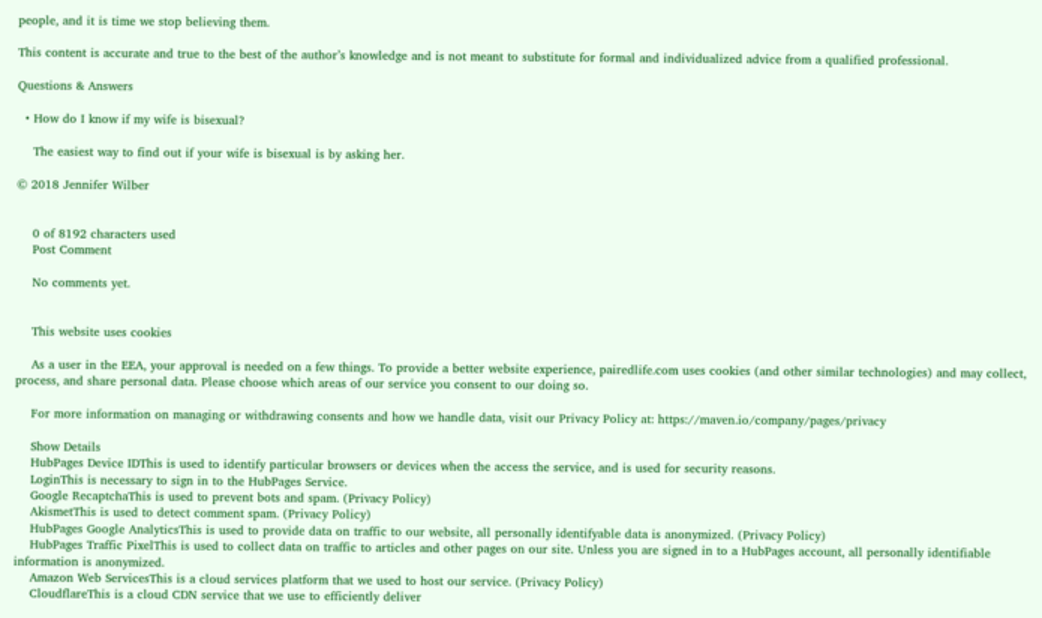people, and it is time we stop believing them.

This content is accurate and true to the best of the author’s knowledge and is not meant to substitute for formal and individualized advice from a qualified professional.

Questions & Answers

  • How do I know if my wife is bisexual?

    The easiest way to find out if your wife is bisexual is by asking her.

© 2018 Jennifer Wilber


    0 of 8192 characters used
    Post Comment

    No comments yet.


    This website uses cookies

    As a user in the EEA, your approval is needed on a few things. To provide a better website experience, pairedlife.com uses cookies (and other similar technologies) and may collect, process, and share personal data. Please choose which areas of our service you consent to our doing so.

    For more information on managing or withdrawing consents and how we handle data, visit our Privacy Policy at: https://maven.io/company/pages/privacy

    Show Details
    HubPages Device IDThis is used to identify particular browsers or devices when the access the service, and is used for security reasons.
    LoginThis is necessary to sign in to the HubPages Service.
    Google RecaptchaThis is used to prevent bots and spam. (Privacy Policy)
    AkismetThis is used to detect comment spam. (Privacy Policy)
    HubPages Google AnalyticsThis is used to provide data on traffic to our website, all personally identifyable data is anonymized. (Privacy Policy)
    HubPages Traffic PixelThis is used to collect data on traffic to articles and other pages on our site. Unless you are signed in to a HubPages account, all personally identifiable information is anonymized.
    Amazon Web ServicesThis is a cloud services platform that we used to host our service. (Privacy Policy)
    CloudflareThis is a cloud CDN service that we use to efficiently deliver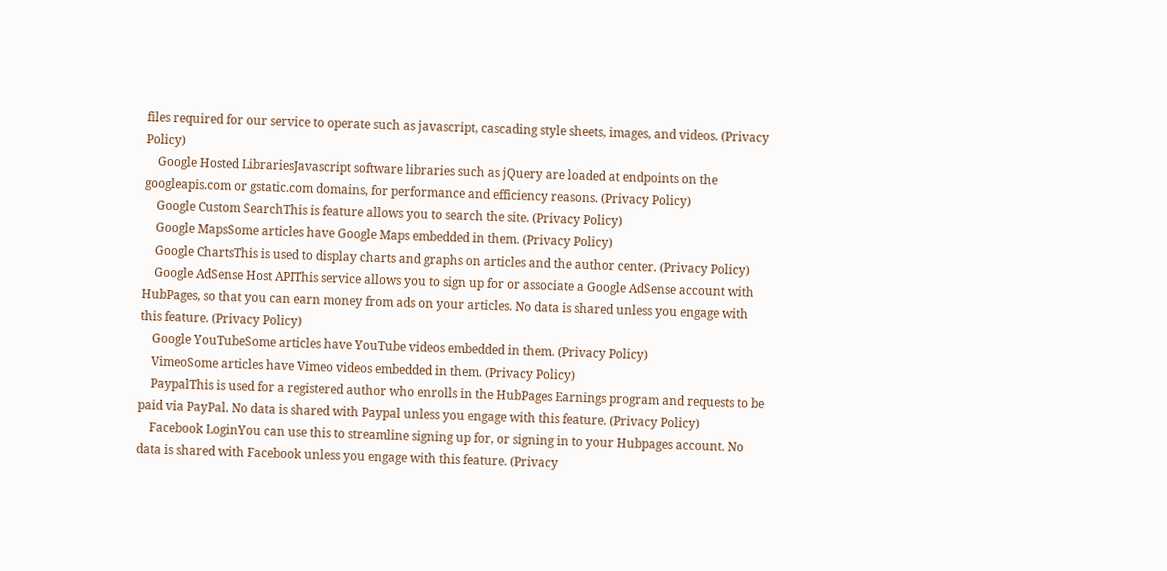files required for our service to operate such as javascript, cascading style sheets, images, and videos. (Privacy Policy)
    Google Hosted LibrariesJavascript software libraries such as jQuery are loaded at endpoints on the googleapis.com or gstatic.com domains, for performance and efficiency reasons. (Privacy Policy)
    Google Custom SearchThis is feature allows you to search the site. (Privacy Policy)
    Google MapsSome articles have Google Maps embedded in them. (Privacy Policy)
    Google ChartsThis is used to display charts and graphs on articles and the author center. (Privacy Policy)
    Google AdSense Host APIThis service allows you to sign up for or associate a Google AdSense account with HubPages, so that you can earn money from ads on your articles. No data is shared unless you engage with this feature. (Privacy Policy)
    Google YouTubeSome articles have YouTube videos embedded in them. (Privacy Policy)
    VimeoSome articles have Vimeo videos embedded in them. (Privacy Policy)
    PaypalThis is used for a registered author who enrolls in the HubPages Earnings program and requests to be paid via PayPal. No data is shared with Paypal unless you engage with this feature. (Privacy Policy)
    Facebook LoginYou can use this to streamline signing up for, or signing in to your Hubpages account. No data is shared with Facebook unless you engage with this feature. (Privacy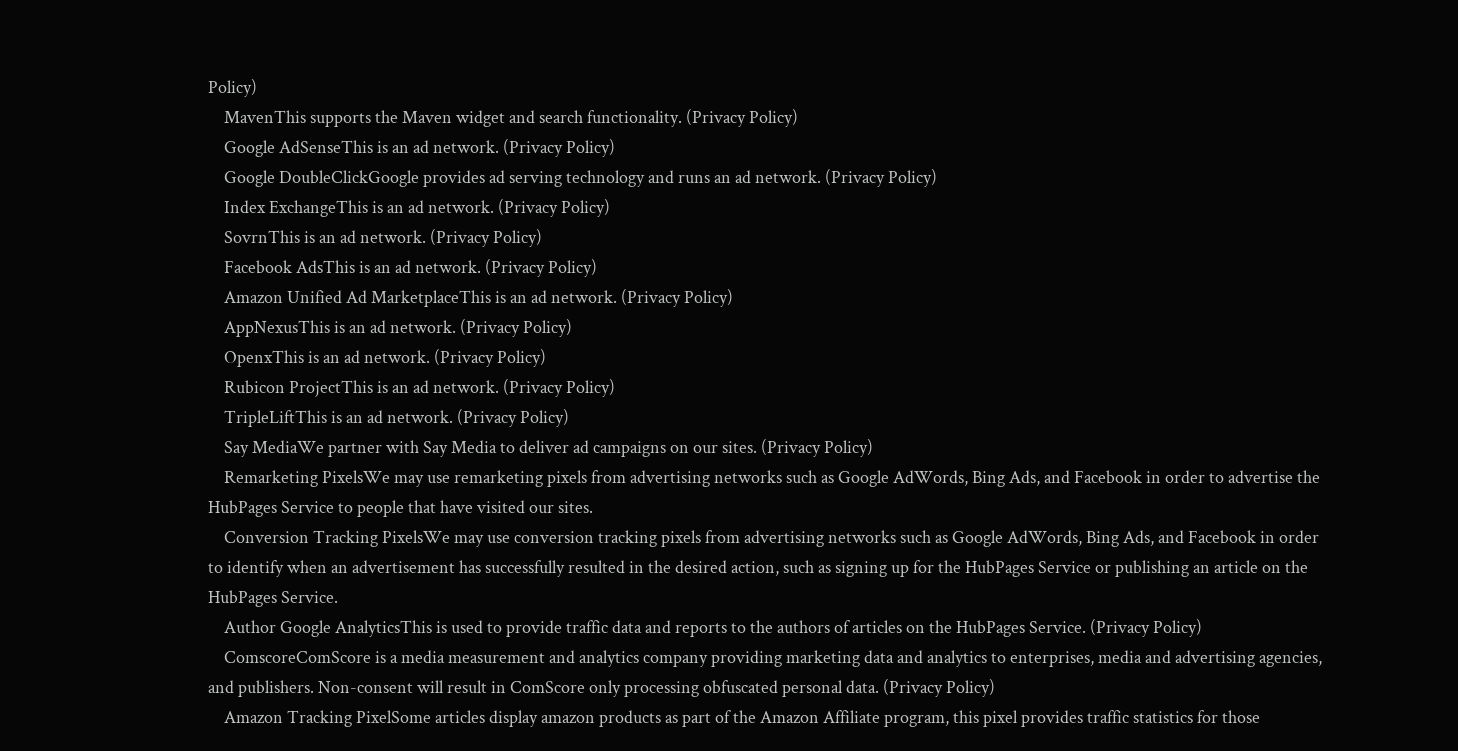Policy)
    MavenThis supports the Maven widget and search functionality. (Privacy Policy)
    Google AdSenseThis is an ad network. (Privacy Policy)
    Google DoubleClickGoogle provides ad serving technology and runs an ad network. (Privacy Policy)
    Index ExchangeThis is an ad network. (Privacy Policy)
    SovrnThis is an ad network. (Privacy Policy)
    Facebook AdsThis is an ad network. (Privacy Policy)
    Amazon Unified Ad MarketplaceThis is an ad network. (Privacy Policy)
    AppNexusThis is an ad network. (Privacy Policy)
    OpenxThis is an ad network. (Privacy Policy)
    Rubicon ProjectThis is an ad network. (Privacy Policy)
    TripleLiftThis is an ad network. (Privacy Policy)
    Say MediaWe partner with Say Media to deliver ad campaigns on our sites. (Privacy Policy)
    Remarketing PixelsWe may use remarketing pixels from advertising networks such as Google AdWords, Bing Ads, and Facebook in order to advertise the HubPages Service to people that have visited our sites.
    Conversion Tracking PixelsWe may use conversion tracking pixels from advertising networks such as Google AdWords, Bing Ads, and Facebook in order to identify when an advertisement has successfully resulted in the desired action, such as signing up for the HubPages Service or publishing an article on the HubPages Service.
    Author Google AnalyticsThis is used to provide traffic data and reports to the authors of articles on the HubPages Service. (Privacy Policy)
    ComscoreComScore is a media measurement and analytics company providing marketing data and analytics to enterprises, media and advertising agencies, and publishers. Non-consent will result in ComScore only processing obfuscated personal data. (Privacy Policy)
    Amazon Tracking PixelSome articles display amazon products as part of the Amazon Affiliate program, this pixel provides traffic statistics for those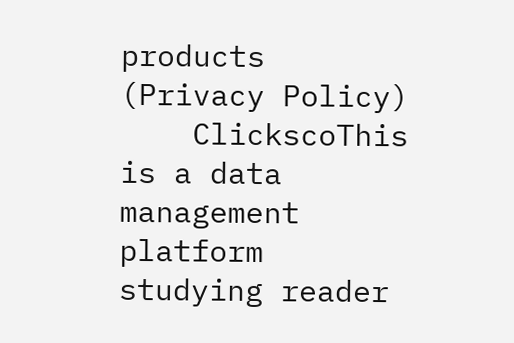products (Privacy Policy)
    ClickscoThis is a data management platform studying reader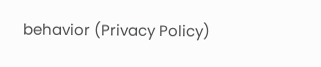behavior (Privacy Policy)